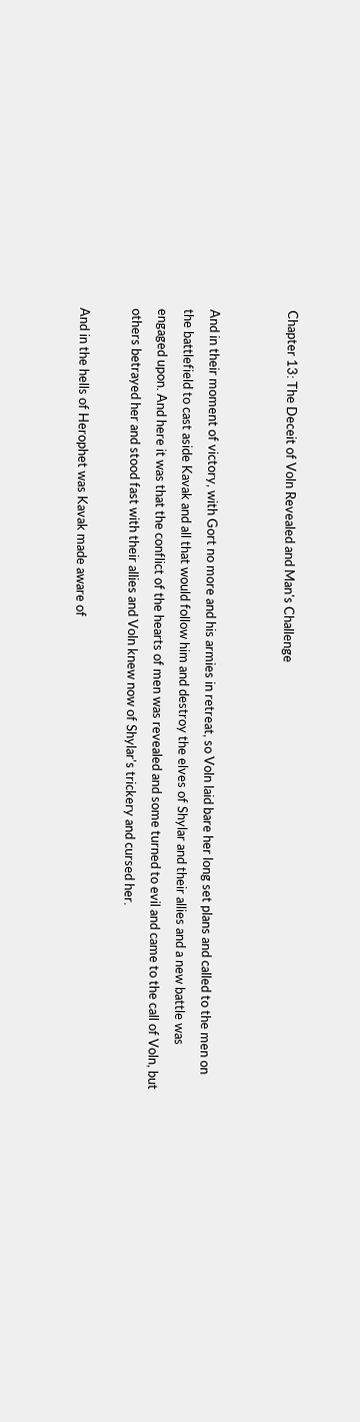Chapter 13: The Deceit of Voln Revealed and Man's Challenge


And in their moment of victory, with Gort no more and his armies in retreat, so Voln laid bare her long set plans and called to the men on the battlefield to cast aside Kavak and all that would follow him and destroy the elves of Shylar and their allies and a new battle was engaged upon. And here it was that the conflict of the hearts of men was revealed and some turned to evil and came to the call of Voln, but others betrayed her and stood fast with their allies and Voln knew now of Shylar's trickery and cursed her.

And in the hells of Herophet was Kavak made aware of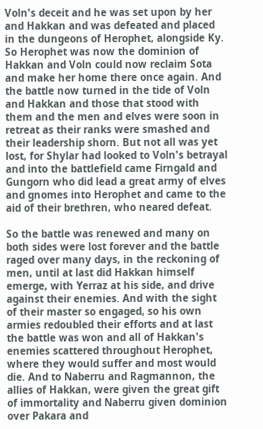Voln's deceit and he was set upon by her and Hakkan and was defeated and placed in the dungeons of Herophet, alongside Ky. So Herophet was now the dominion of Hakkan and Voln could now reclaim Sota and make her home there once again. And the battle now turned in the tide of Voln and Hakkan and those that stood with them and the men and elves were soon in retreat as their ranks were smashed and their leadership shorn. But not all was yet lost, for Shylar had looked to Voln's betrayal and into the battlefield came Firngald and Gungorn who did lead a great army of elves and gnomes into Herophet and came to the aid of their brethren, who neared defeat.

So the battle was renewed and many on both sides were lost forever and the battle raged over many days, in the reckoning of men, until at last did Hakkan himself emerge, with Yerraz at his side, and drive against their enemies. And with the sight of their master so engaged, so his own armies redoubled their efforts and at last the battle was won and all of Hakkan's enemies scattered throughout Herophet, where they would suffer and most would die. And to Naberru and Ragmannon, the allies of Hakkan, were given the great gift of immortality and Naberru given dominion over Pakara and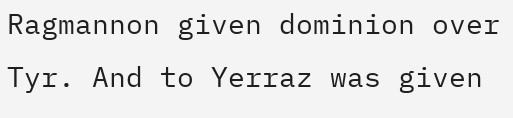Ragmannon given dominion over Tyr. And to Yerraz was given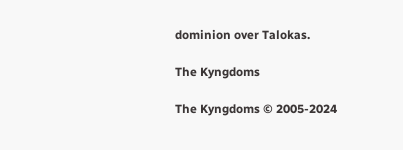dominion over Talokas.

The Kyngdoms

The Kyngdoms © 2005-2024